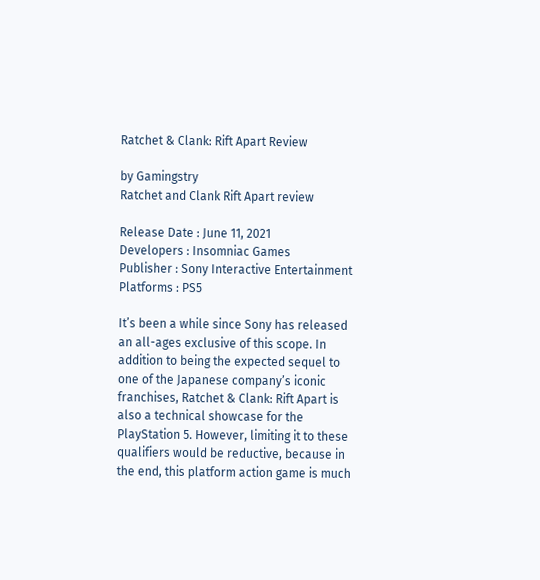Ratchet & Clank: Rift Apart Review

by Gamingstry
Ratchet and Clank Rift Apart review

Release Date : June 11, 2021
Developers : Insomniac Games
Publisher : Sony Interactive Entertainment
Platforms : PS5

It’s been a while since Sony has released an all-ages exclusive of this scope. In addition to being the expected sequel to one of the Japanese company’s iconic franchises, Ratchet & Clank: Rift Apart is also a technical showcase for the PlayStation 5. However, limiting it to these qualifiers would be reductive, because in the end, this platform action game is much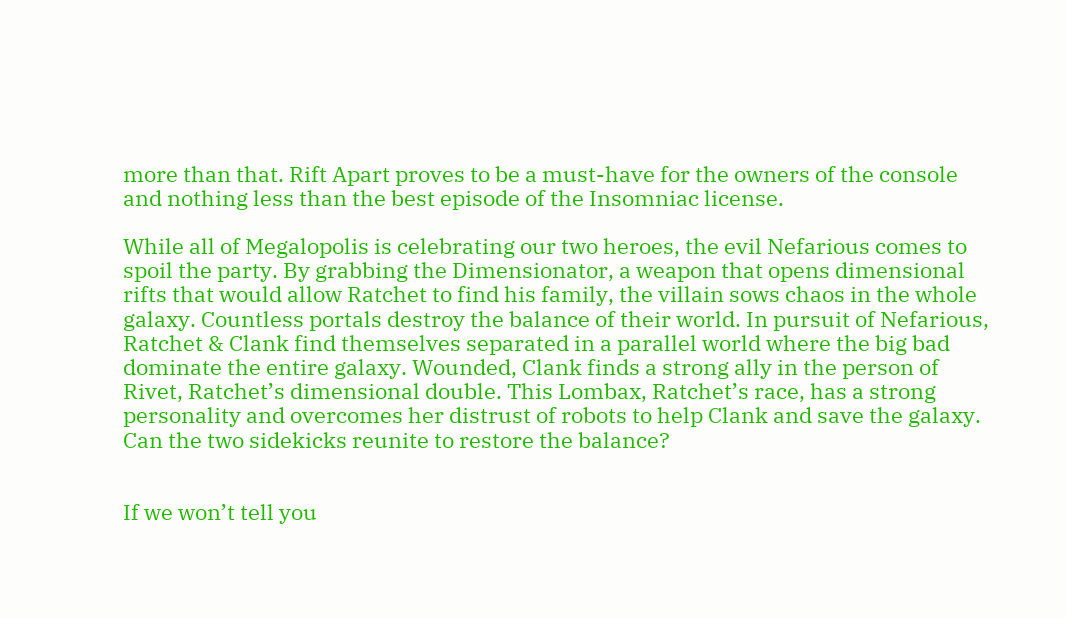more than that. Rift Apart proves to be a must-have for the owners of the console and nothing less than the best episode of the Insomniac license.

While all of Megalopolis is celebrating our two heroes, the evil Nefarious comes to spoil the party. By grabbing the Dimensionator, a weapon that opens dimensional rifts that would allow Ratchet to find his family, the villain sows chaos in the whole galaxy. Countless portals destroy the balance of their world. In pursuit of Nefarious, Ratchet & Clank find themselves separated in a parallel world where the big bad dominate the entire galaxy. Wounded, Clank finds a strong ally in the person of Rivet, Ratchet’s dimensional double. This Lombax, Ratchet’s race, has a strong personality and overcomes her distrust of robots to help Clank and save the galaxy. Can the two sidekicks reunite to restore the balance?


If we won’t tell you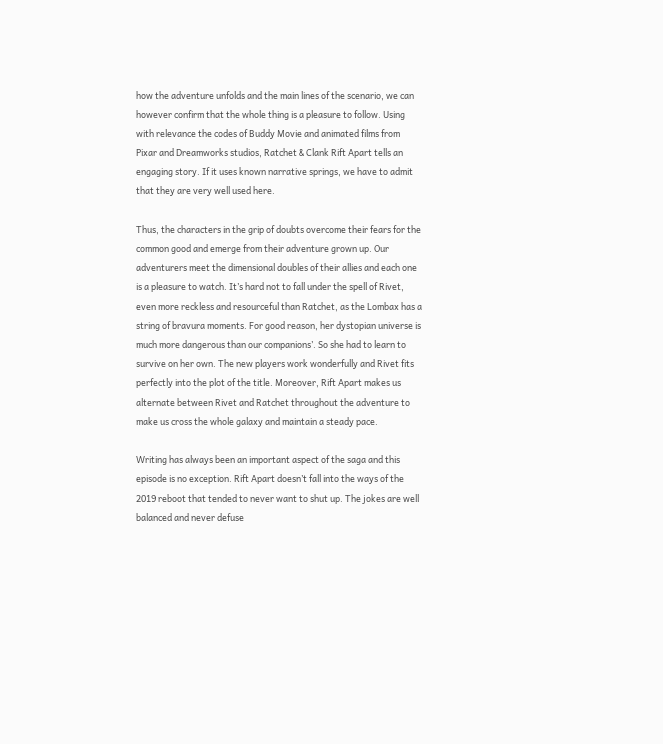how the adventure unfolds and the main lines of the scenario, we can however confirm that the whole thing is a pleasure to follow. Using with relevance the codes of Buddy Movie and animated films from Pixar and Dreamworks studios, Ratchet & Clank Rift Apart tells an engaging story. If it uses known narrative springs, we have to admit that they are very well used here.

Thus, the characters in the grip of doubts overcome their fears for the common good and emerge from their adventure grown up. Our adventurers meet the dimensional doubles of their allies and each one is a pleasure to watch. It’s hard not to fall under the spell of Rivet, even more reckless and resourceful than Ratchet, as the Lombax has a string of bravura moments. For good reason, her dystopian universe is much more dangerous than our companions’. So she had to learn to survive on her own. The new players work wonderfully and Rivet fits perfectly into the plot of the title. Moreover, Rift Apart makes us alternate between Rivet and Ratchet throughout the adventure to make us cross the whole galaxy and maintain a steady pace.

Writing has always been an important aspect of the saga and this episode is no exception. Rift Apart doesn’t fall into the ways of the 2019 reboot that tended to never want to shut up. The jokes are well balanced and never defuse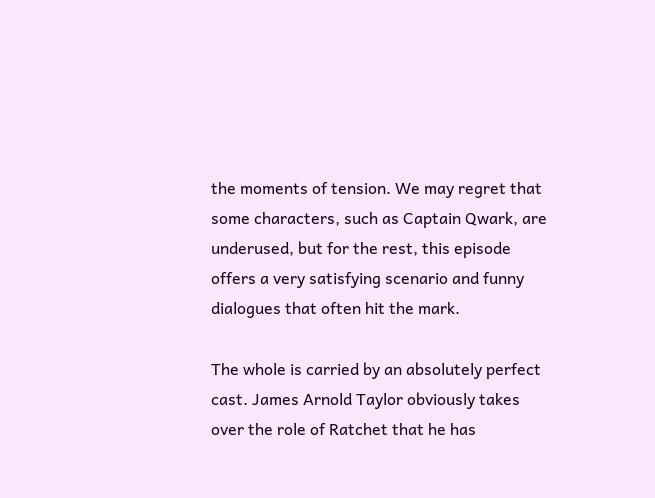the moments of tension. We may regret that some characters, such as Captain Qwark, are underused, but for the rest, this episode offers a very satisfying scenario and funny dialogues that often hit the mark.

The whole is carried by an absolutely perfect cast. James Arnold Taylor obviously takes over the role of Ratchet that he has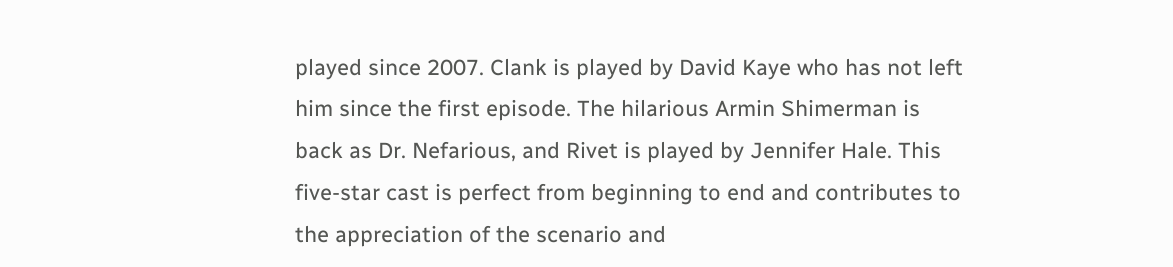played since 2007. Clank is played by David Kaye who has not left him since the first episode. The hilarious Armin Shimerman is back as Dr. Nefarious, and Rivet is played by Jennifer Hale. This five-star cast is perfect from beginning to end and contributes to the appreciation of the scenario and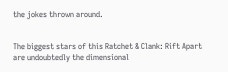the jokes thrown around.


The biggest stars of this Ratchet & Clank: Rift Apart are undoubtedly the dimensional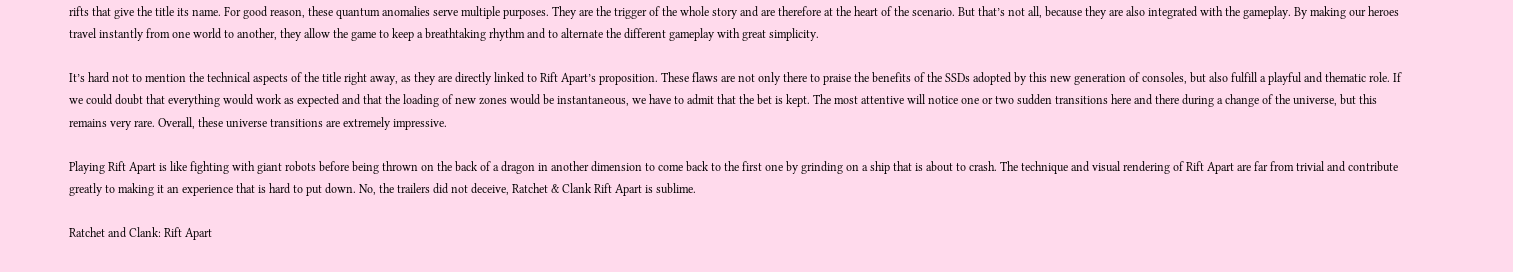rifts that give the title its name. For good reason, these quantum anomalies serve multiple purposes. They are the trigger of the whole story and are therefore at the heart of the scenario. But that’s not all, because they are also integrated with the gameplay. By making our heroes travel instantly from one world to another, they allow the game to keep a breathtaking rhythm and to alternate the different gameplay with great simplicity.

It’s hard not to mention the technical aspects of the title right away, as they are directly linked to Rift Apart’s proposition. These flaws are not only there to praise the benefits of the SSDs adopted by this new generation of consoles, but also fulfill a playful and thematic role. If we could doubt that everything would work as expected and that the loading of new zones would be instantaneous, we have to admit that the bet is kept. The most attentive will notice one or two sudden transitions here and there during a change of the universe, but this remains very rare. Overall, these universe transitions are extremely impressive.

Playing Rift Apart is like fighting with giant robots before being thrown on the back of a dragon in another dimension to come back to the first one by grinding on a ship that is about to crash. The technique and visual rendering of Rift Apart are far from trivial and contribute greatly to making it an experience that is hard to put down. No, the trailers did not deceive, Ratchet & Clank Rift Apart is sublime.

Ratchet and Clank: Rift Apart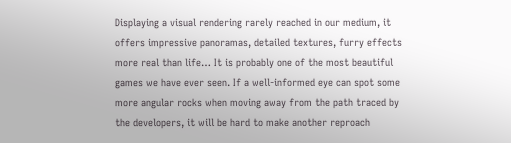Displaying a visual rendering rarely reached in our medium, it offers impressive panoramas, detailed textures, furry effects more real than life… It is probably one of the most beautiful games we have ever seen. If a well-informed eye can spot some more angular rocks when moving away from the path traced by the developers, it will be hard to make another reproach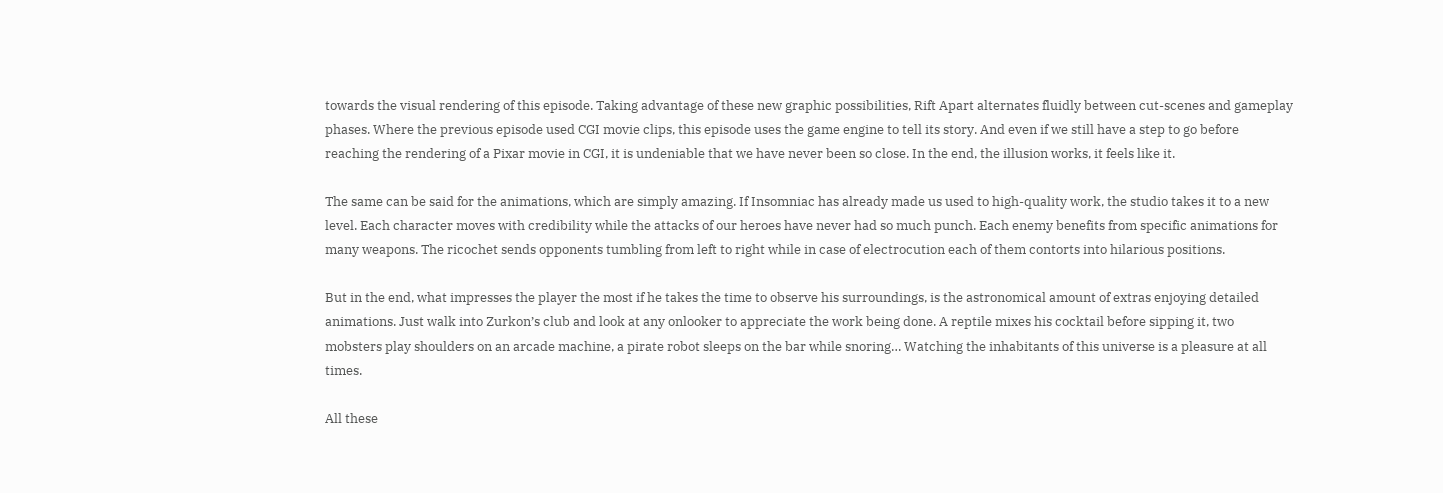towards the visual rendering of this episode. Taking advantage of these new graphic possibilities, Rift Apart alternates fluidly between cut-scenes and gameplay phases. Where the previous episode used CGI movie clips, this episode uses the game engine to tell its story. And even if we still have a step to go before reaching the rendering of a Pixar movie in CGI, it is undeniable that we have never been so close. In the end, the illusion works, it feels like it.

The same can be said for the animations, which are simply amazing. If Insomniac has already made us used to high-quality work, the studio takes it to a new level. Each character moves with credibility while the attacks of our heroes have never had so much punch. Each enemy benefits from specific animations for many weapons. The ricochet sends opponents tumbling from left to right while in case of electrocution each of them contorts into hilarious positions.

But in the end, what impresses the player the most if he takes the time to observe his surroundings, is the astronomical amount of extras enjoying detailed animations. Just walk into Zurkon’s club and look at any onlooker to appreciate the work being done. A reptile mixes his cocktail before sipping it, two mobsters play shoulders on an arcade machine, a pirate robot sleeps on the bar while snoring… Watching the inhabitants of this universe is a pleasure at all times.

All these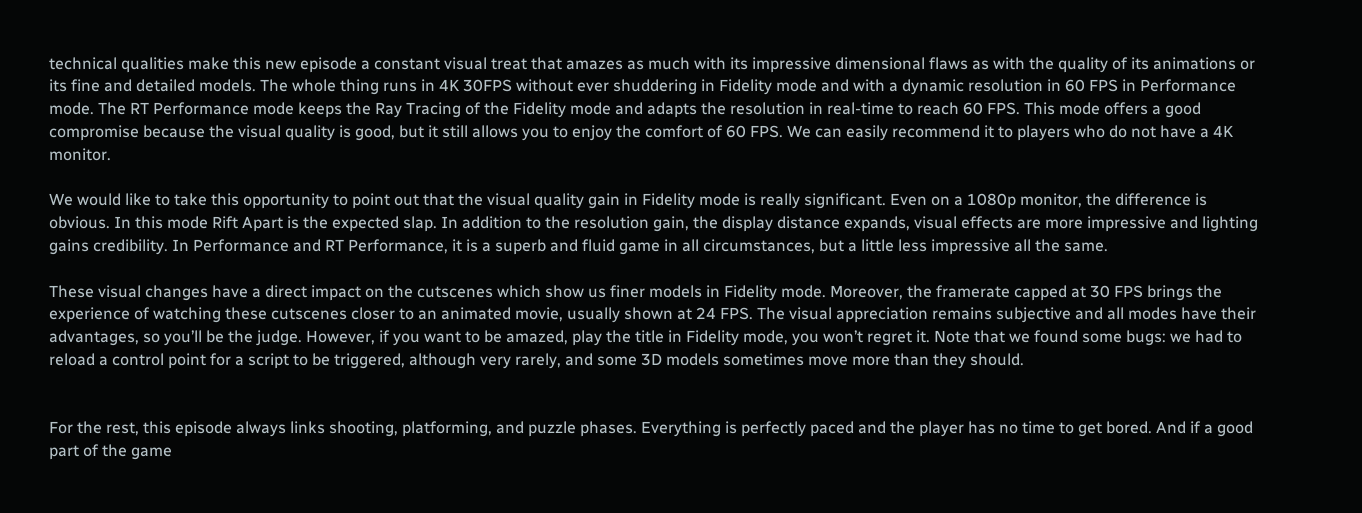technical qualities make this new episode a constant visual treat that amazes as much with its impressive dimensional flaws as with the quality of its animations or its fine and detailed models. The whole thing runs in 4K 30FPS without ever shuddering in Fidelity mode and with a dynamic resolution in 60 FPS in Performance mode. The RT Performance mode keeps the Ray Tracing of the Fidelity mode and adapts the resolution in real-time to reach 60 FPS. This mode offers a good compromise because the visual quality is good, but it still allows you to enjoy the comfort of 60 FPS. We can easily recommend it to players who do not have a 4K monitor.

We would like to take this opportunity to point out that the visual quality gain in Fidelity mode is really significant. Even on a 1080p monitor, the difference is obvious. In this mode Rift Apart is the expected slap. In addition to the resolution gain, the display distance expands, visual effects are more impressive and lighting gains credibility. In Performance and RT Performance, it is a superb and fluid game in all circumstances, but a little less impressive all the same.

These visual changes have a direct impact on the cutscenes which show us finer models in Fidelity mode. Moreover, the framerate capped at 30 FPS brings the experience of watching these cutscenes closer to an animated movie, usually shown at 24 FPS. The visual appreciation remains subjective and all modes have their advantages, so you’ll be the judge. However, if you want to be amazed, play the title in Fidelity mode, you won’t regret it. Note that we found some bugs: we had to reload a control point for a script to be triggered, although very rarely, and some 3D models sometimes move more than they should.


For the rest, this episode always links shooting, platforming, and puzzle phases. Everything is perfectly paced and the player has no time to get bored. And if a good part of the game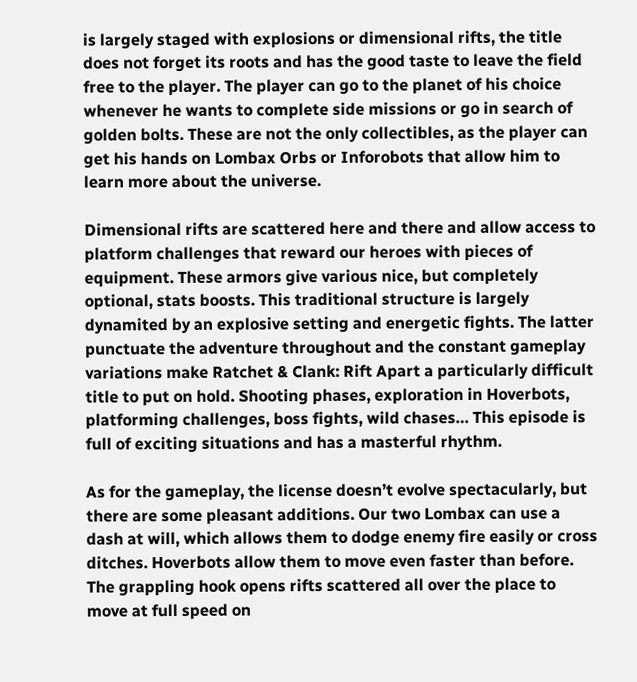is largely staged with explosions or dimensional rifts, the title does not forget its roots and has the good taste to leave the field free to the player. The player can go to the planet of his choice whenever he wants to complete side missions or go in search of golden bolts. These are not the only collectibles, as the player can get his hands on Lombax Orbs or Inforobots that allow him to learn more about the universe.

Dimensional rifts are scattered here and there and allow access to platform challenges that reward our heroes with pieces of equipment. These armors give various nice, but completely optional, stats boosts. This traditional structure is largely dynamited by an explosive setting and energetic fights. The latter punctuate the adventure throughout and the constant gameplay variations make Ratchet & Clank: Rift Apart a particularly difficult title to put on hold. Shooting phases, exploration in Hoverbots, platforming challenges, boss fights, wild chases… This episode is full of exciting situations and has a masterful rhythm.

As for the gameplay, the license doesn’t evolve spectacularly, but there are some pleasant additions. Our two Lombax can use a dash at will, which allows them to dodge enemy fire easily or cross ditches. Hoverbots allow them to move even faster than before. The grappling hook opens rifts scattered all over the place to move at full speed on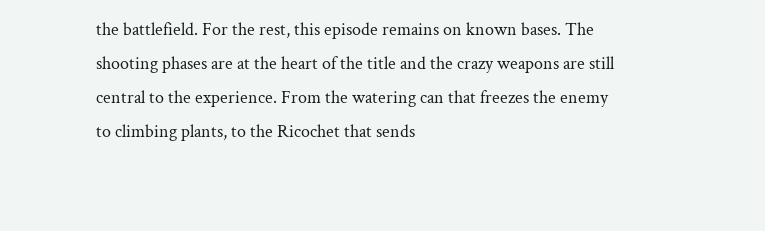the battlefield. For the rest, this episode remains on known bases. The shooting phases are at the heart of the title and the crazy weapons are still central to the experience. From the watering can that freezes the enemy to climbing plants, to the Ricochet that sends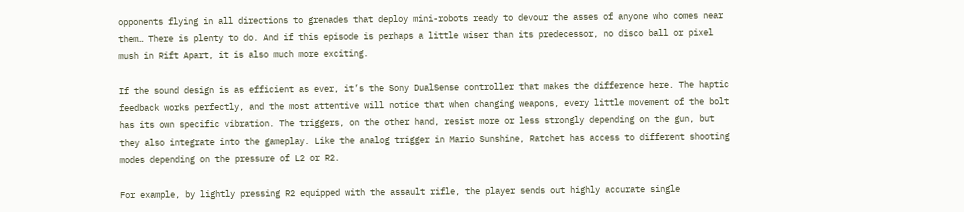opponents flying in all directions to grenades that deploy mini-robots ready to devour the asses of anyone who comes near them… There is plenty to do. And if this episode is perhaps a little wiser than its predecessor, no disco ball or pixel mush in Rift Apart, it is also much more exciting.

If the sound design is as efficient as ever, it’s the Sony DualSense controller that makes the difference here. The haptic feedback works perfectly, and the most attentive will notice that when changing weapons, every little movement of the bolt has its own specific vibration. The triggers, on the other hand, resist more or less strongly depending on the gun, but they also integrate into the gameplay. Like the analog trigger in Mario Sunshine, Ratchet has access to different shooting modes depending on the pressure of L2 or R2.

For example, by lightly pressing R2 equipped with the assault rifle, the player sends out highly accurate single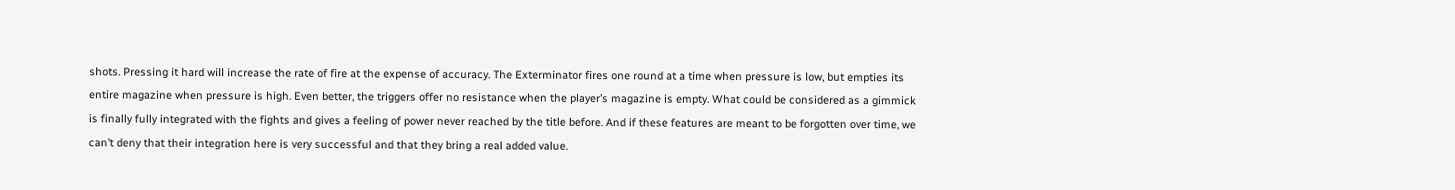shots. Pressing it hard will increase the rate of fire at the expense of accuracy. The Exterminator fires one round at a time when pressure is low, but empties its entire magazine when pressure is high. Even better, the triggers offer no resistance when the player’s magazine is empty. What could be considered as a gimmick is finally fully integrated with the fights and gives a feeling of power never reached by the title before. And if these features are meant to be forgotten over time, we can’t deny that their integration here is very successful and that they bring a real added value.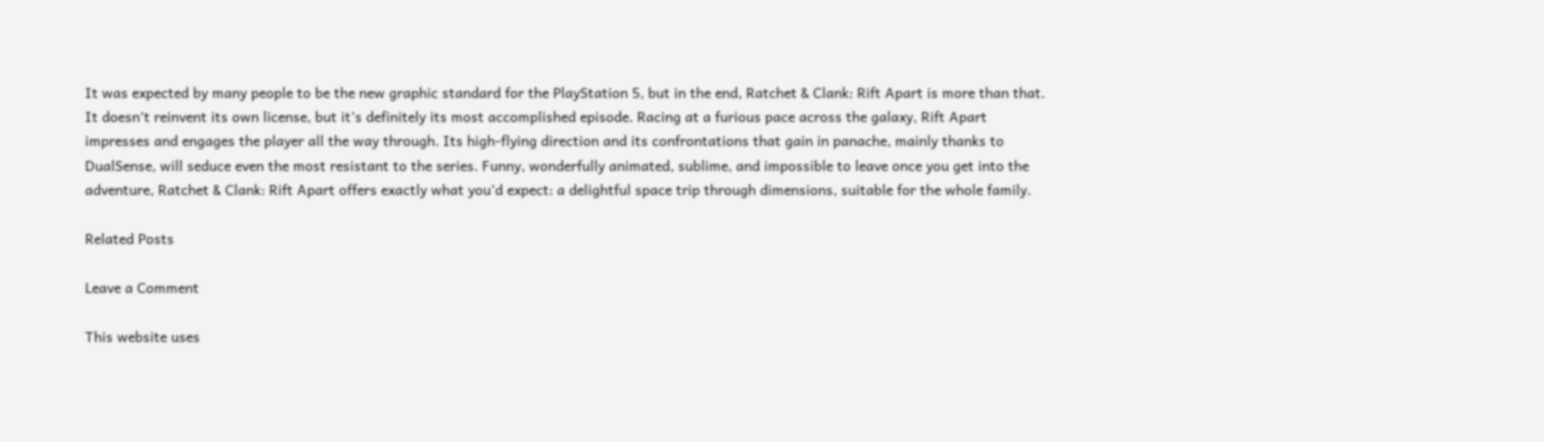It was expected by many people to be the new graphic standard for the PlayStation 5, but in the end, Ratchet & Clank: Rift Apart is more than that. It doesn’t reinvent its own license, but it’s definitely its most accomplished episode. Racing at a furious pace across the galaxy, Rift Apart impresses and engages the player all the way through. Its high-flying direction and its confrontations that gain in panache, mainly thanks to DualSense, will seduce even the most resistant to the series. Funny, wonderfully animated, sublime, and impossible to leave once you get into the adventure, Ratchet & Clank: Rift Apart offers exactly what you’d expect: a delightful space trip through dimensions, suitable for the whole family.

Related Posts

Leave a Comment

This website uses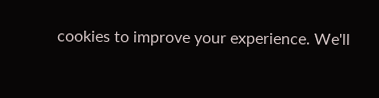cookies to improve your experience. We'll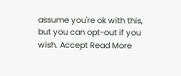assume you're ok with this, but you can opt-out if you wish. Accept Read More